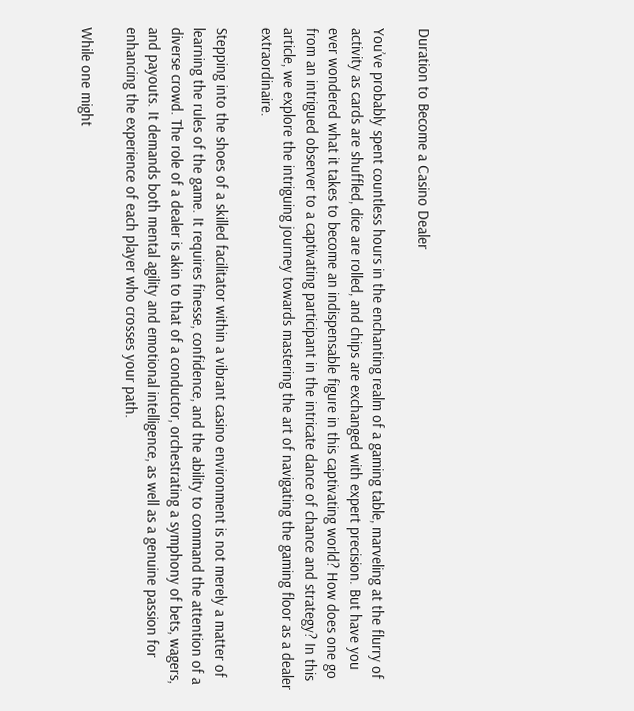Duration to Become a Casino Dealer

You’ve probably spent countless hours in the enchanting realm of a gaming table, marveling at the flurry of activity as cards are shuffled, dice are rolled, and chips are exchanged with expert precision. But have you ever wondered what it takes to become an indispensable figure in this captivating world? How does one go from an intrigued observer to a captivating participant in the intricate dance of chance and strategy? In this article, we explore the intriguing journey towards mastering the art of navigating the gaming floor as a dealer extraordinaire.

Stepping into the shoes of a skilled facilitator within a vibrant casino environment is not merely a matter of learning the rules of the game. It requires finesse, confidence, and the ability to command the attention of a diverse crowd. The role of a dealer is akin to that of a conductor, orchestrating a symphony of bets, wagers, and payouts. It demands both mental agility and emotional intelligence, as well as a genuine passion for enhancing the experience of each player who crosses your path.

While one might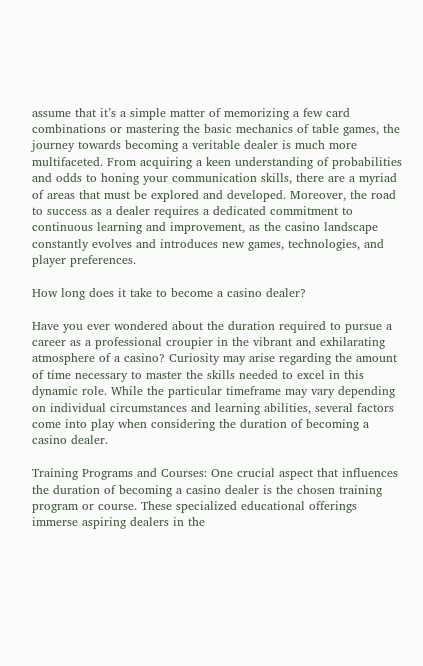assume that it’s a simple matter of memorizing a few card combinations or mastering the basic mechanics of table games, the journey towards becoming a veritable dealer is much more multifaceted. From acquiring a keen understanding of probabilities and odds to honing your communication skills, there are a myriad of areas that must be explored and developed. Moreover, the road to success as a dealer requires a dedicated commitment to continuous learning and improvement, as the casino landscape constantly evolves and introduces new games, technologies, and player preferences.

How long does it take to become a casino dealer?

Have you ever wondered about the duration required to pursue a career as a professional croupier in the vibrant and exhilarating atmosphere of a casino? Curiosity may arise regarding the amount of time necessary to master the skills needed to excel in this dynamic role. While the particular timeframe may vary depending on individual circumstances and learning abilities, several factors come into play when considering the duration of becoming a casino dealer.

Training Programs and Courses: One crucial aspect that influences the duration of becoming a casino dealer is the chosen training program or course. These specialized educational offerings immerse aspiring dealers in the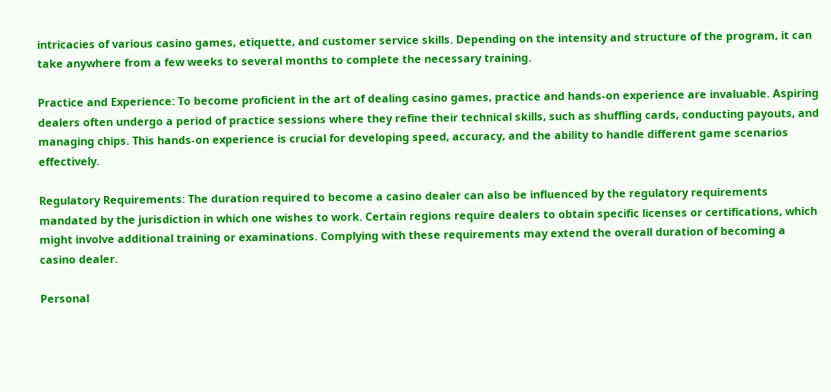intricacies of various casino games, etiquette, and customer service skills. Depending on the intensity and structure of the program, it can take anywhere from a few weeks to several months to complete the necessary training.

Practice and Experience: To become proficient in the art of dealing casino games, practice and hands-on experience are invaluable. Aspiring dealers often undergo a period of practice sessions where they refine their technical skills, such as shuffling cards, conducting payouts, and managing chips. This hands-on experience is crucial for developing speed, accuracy, and the ability to handle different game scenarios effectively.

Regulatory Requirements: The duration required to become a casino dealer can also be influenced by the regulatory requirements mandated by the jurisdiction in which one wishes to work. Certain regions require dealers to obtain specific licenses or certifications, which might involve additional training or examinations. Complying with these requirements may extend the overall duration of becoming a casino dealer.

Personal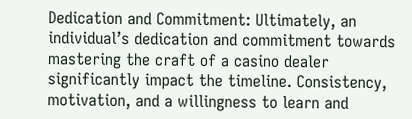Dedication and Commitment: Ultimately, an individual’s dedication and commitment towards mastering the craft of a casino dealer significantly impact the timeline. Consistency, motivation, and a willingness to learn and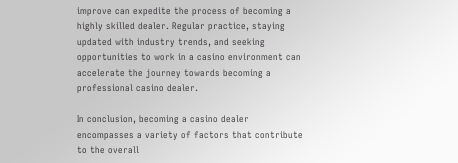improve can expedite the process of becoming a highly skilled dealer. Regular practice, staying updated with industry trends, and seeking opportunities to work in a casino environment can accelerate the journey towards becoming a professional casino dealer.

In conclusion, becoming a casino dealer encompasses a variety of factors that contribute to the overall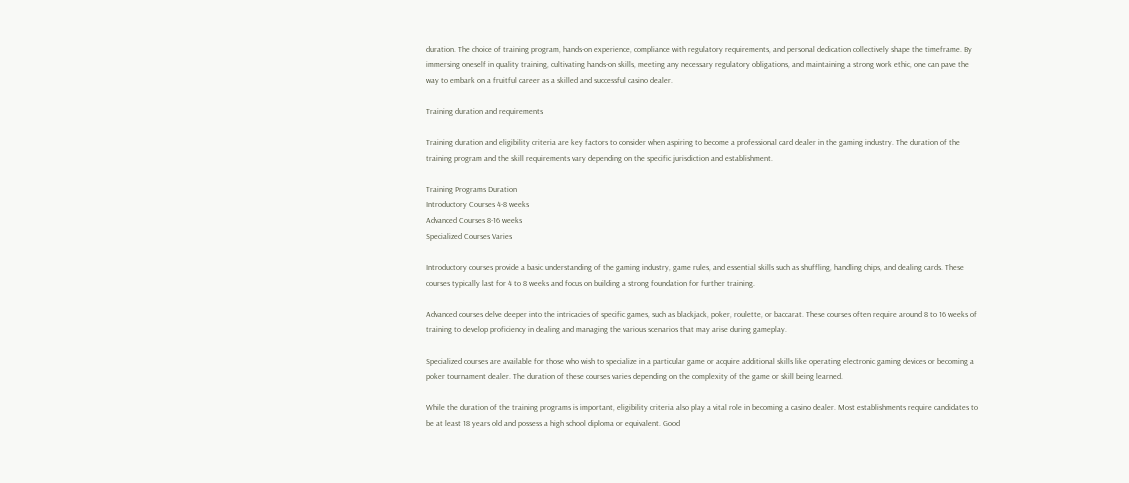duration. The choice of training program, hands-on experience, compliance with regulatory requirements, and personal dedication collectively shape the timeframe. By immersing oneself in quality training, cultivating hands-on skills, meeting any necessary regulatory obligations, and maintaining a strong work ethic, one can pave the way to embark on a fruitful career as a skilled and successful casino dealer.

Training duration and requirements

Training duration and eligibility criteria are key factors to consider when aspiring to become a professional card dealer in the gaming industry. The duration of the training program and the skill requirements vary depending on the specific jurisdiction and establishment.

Training Programs Duration
Introductory Courses 4-8 weeks
Advanced Courses 8-16 weeks
Specialized Courses Varies

Introductory courses provide a basic understanding of the gaming industry, game rules, and essential skills such as shuffling, handling chips, and dealing cards. These courses typically last for 4 to 8 weeks and focus on building a strong foundation for further training.

Advanced courses delve deeper into the intricacies of specific games, such as blackjack, poker, roulette, or baccarat. These courses often require around 8 to 16 weeks of training to develop proficiency in dealing and managing the various scenarios that may arise during gameplay.

Specialized courses are available for those who wish to specialize in a particular game or acquire additional skills like operating electronic gaming devices or becoming a poker tournament dealer. The duration of these courses varies depending on the complexity of the game or skill being learned.

While the duration of the training programs is important, eligibility criteria also play a vital role in becoming a casino dealer. Most establishments require candidates to be at least 18 years old and possess a high school diploma or equivalent. Good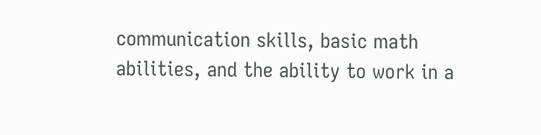communication skills, basic math abilities, and the ability to work in a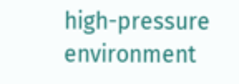high-pressure environment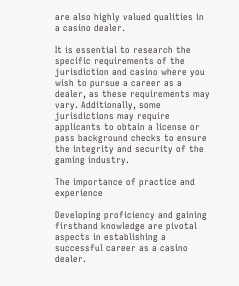are also highly valued qualities in a casino dealer.

It is essential to research the specific requirements of the jurisdiction and casino where you wish to pursue a career as a dealer, as these requirements may vary. Additionally, some jurisdictions may require applicants to obtain a license or pass background checks to ensure the integrity and security of the gaming industry.

The importance of practice and experience

Developing proficiency and gaining firsthand knowledge are pivotal aspects in establishing a successful career as a casino dealer.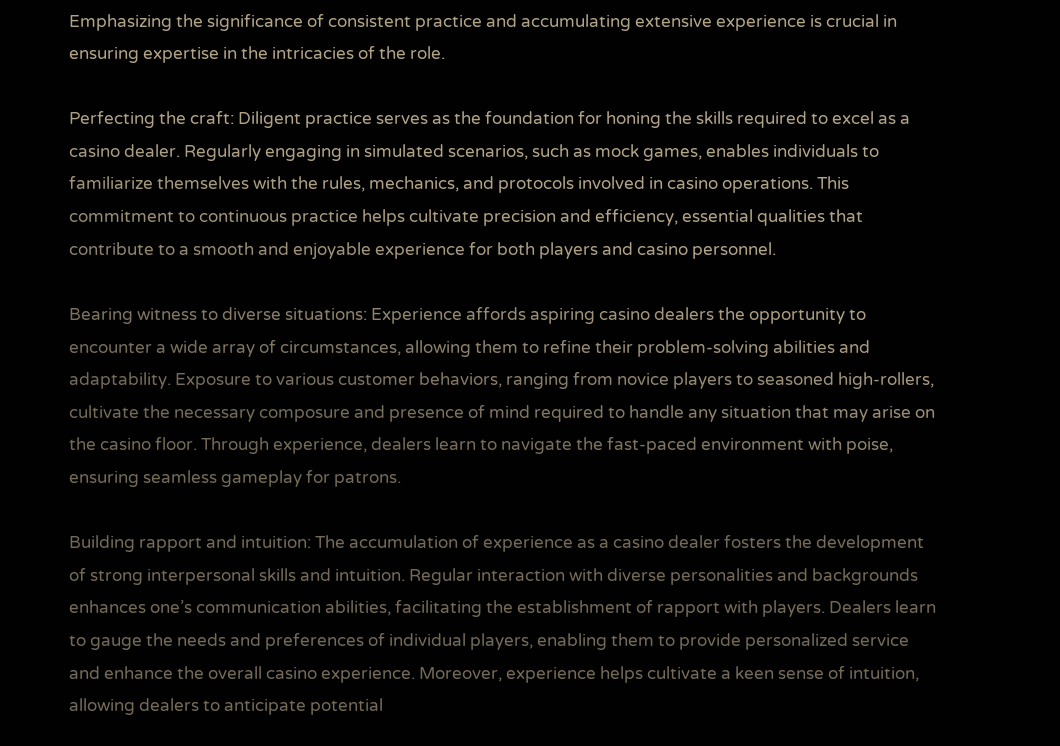Emphasizing the significance of consistent practice and accumulating extensive experience is crucial in ensuring expertise in the intricacies of the role.

Perfecting the craft: Diligent practice serves as the foundation for honing the skills required to excel as a casino dealer. Regularly engaging in simulated scenarios, such as mock games, enables individuals to familiarize themselves with the rules, mechanics, and protocols involved in casino operations. This commitment to continuous practice helps cultivate precision and efficiency, essential qualities that contribute to a smooth and enjoyable experience for both players and casino personnel.

Bearing witness to diverse situations: Experience affords aspiring casino dealers the opportunity to encounter a wide array of circumstances, allowing them to refine their problem-solving abilities and adaptability. Exposure to various customer behaviors, ranging from novice players to seasoned high-rollers, cultivate the necessary composure and presence of mind required to handle any situation that may arise on the casino floor. Through experience, dealers learn to navigate the fast-paced environment with poise, ensuring seamless gameplay for patrons.

Building rapport and intuition: The accumulation of experience as a casino dealer fosters the development of strong interpersonal skills and intuition. Regular interaction with diverse personalities and backgrounds enhances one’s communication abilities, facilitating the establishment of rapport with players. Dealers learn to gauge the needs and preferences of individual players, enabling them to provide personalized service and enhance the overall casino experience. Moreover, experience helps cultivate a keen sense of intuition, allowing dealers to anticipate potential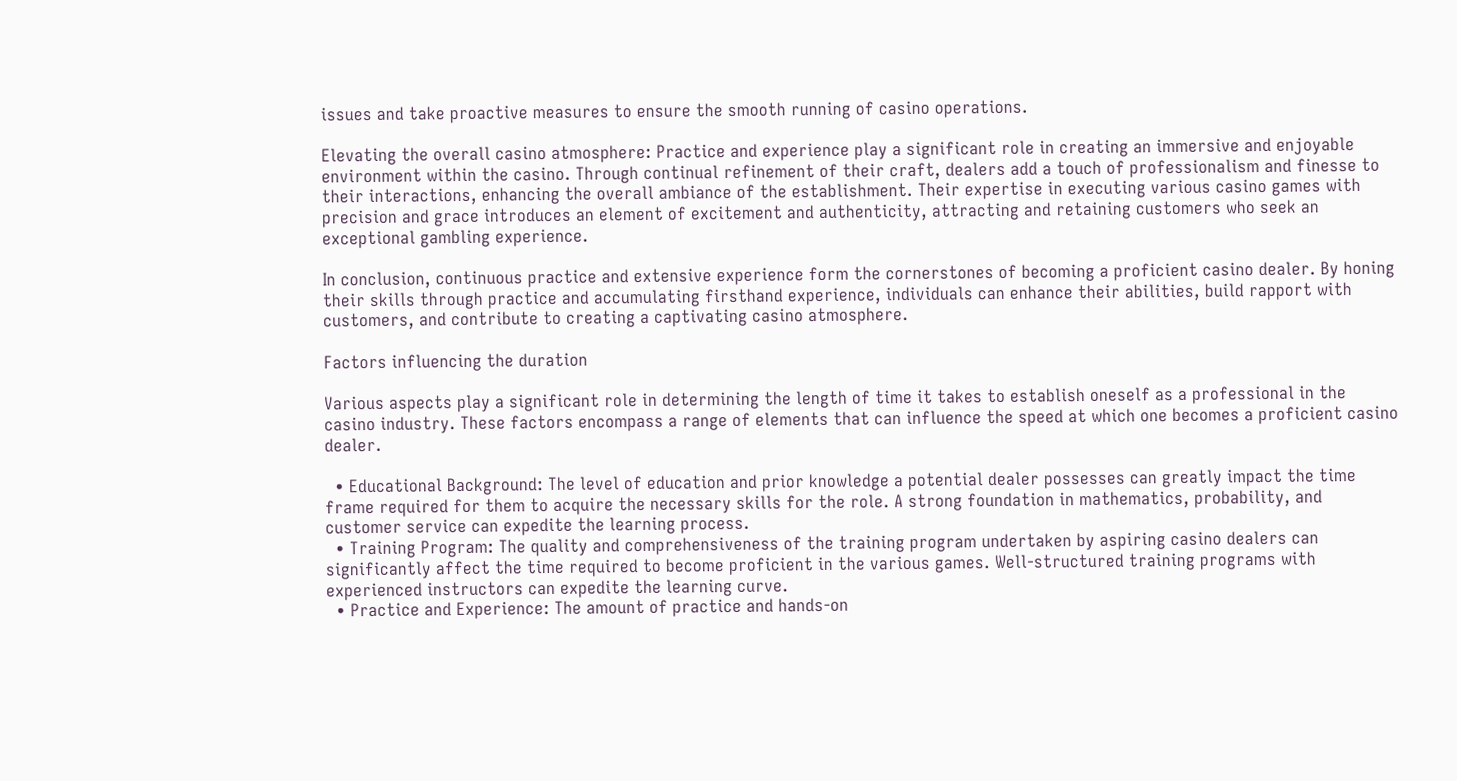issues and take proactive measures to ensure the smooth running of casino operations.

Elevating the overall casino atmosphere: Practice and experience play a significant role in creating an immersive and enjoyable environment within the casino. Through continual refinement of their craft, dealers add a touch of professionalism and finesse to their interactions, enhancing the overall ambiance of the establishment. Their expertise in executing various casino games with precision and grace introduces an element of excitement and authenticity, attracting and retaining customers who seek an exceptional gambling experience.

In conclusion, continuous practice and extensive experience form the cornerstones of becoming a proficient casino dealer. By honing their skills through practice and accumulating firsthand experience, individuals can enhance their abilities, build rapport with customers, and contribute to creating a captivating casino atmosphere.

Factors influencing the duration

Various aspects play a significant role in determining the length of time it takes to establish oneself as a professional in the casino industry. These factors encompass a range of elements that can influence the speed at which one becomes a proficient casino dealer.

  • Educational Background: The level of education and prior knowledge a potential dealer possesses can greatly impact the time frame required for them to acquire the necessary skills for the role. A strong foundation in mathematics, probability, and customer service can expedite the learning process.
  • Training Program: The quality and comprehensiveness of the training program undertaken by aspiring casino dealers can significantly affect the time required to become proficient in the various games. Well-structured training programs with experienced instructors can expedite the learning curve.
  • Practice and Experience: The amount of practice and hands-on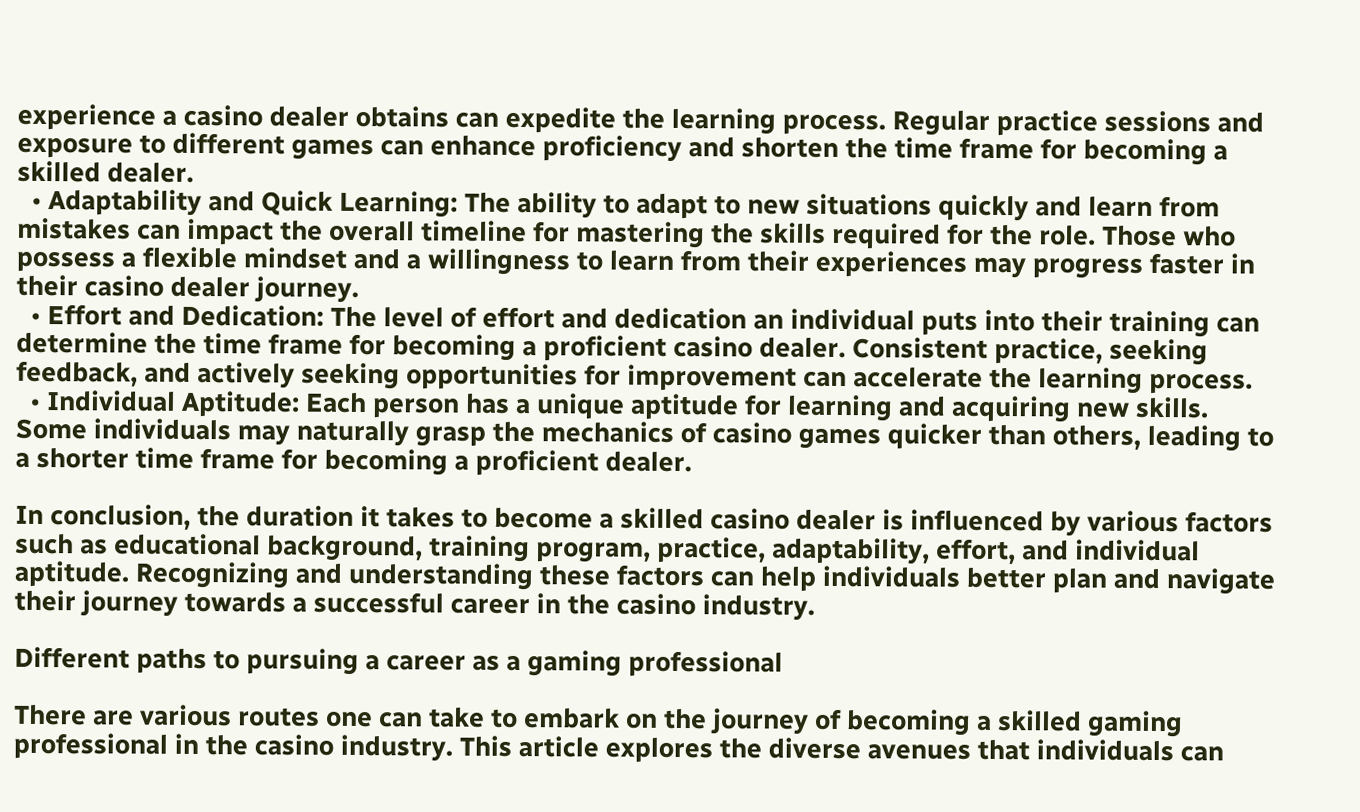experience a casino dealer obtains can expedite the learning process. Regular practice sessions and exposure to different games can enhance proficiency and shorten the time frame for becoming a skilled dealer.
  • Adaptability and Quick Learning: The ability to adapt to new situations quickly and learn from mistakes can impact the overall timeline for mastering the skills required for the role. Those who possess a flexible mindset and a willingness to learn from their experiences may progress faster in their casino dealer journey.
  • Effort and Dedication: The level of effort and dedication an individual puts into their training can determine the time frame for becoming a proficient casino dealer. Consistent practice, seeking feedback, and actively seeking opportunities for improvement can accelerate the learning process.
  • Individual Aptitude: Each person has a unique aptitude for learning and acquiring new skills. Some individuals may naturally grasp the mechanics of casino games quicker than others, leading to a shorter time frame for becoming a proficient dealer.

In conclusion, the duration it takes to become a skilled casino dealer is influenced by various factors such as educational background, training program, practice, adaptability, effort, and individual aptitude. Recognizing and understanding these factors can help individuals better plan and navigate their journey towards a successful career in the casino industry.

Different paths to pursuing a career as a gaming professional

There are various routes one can take to embark on the journey of becoming a skilled gaming professional in the casino industry. This article explores the diverse avenues that individuals can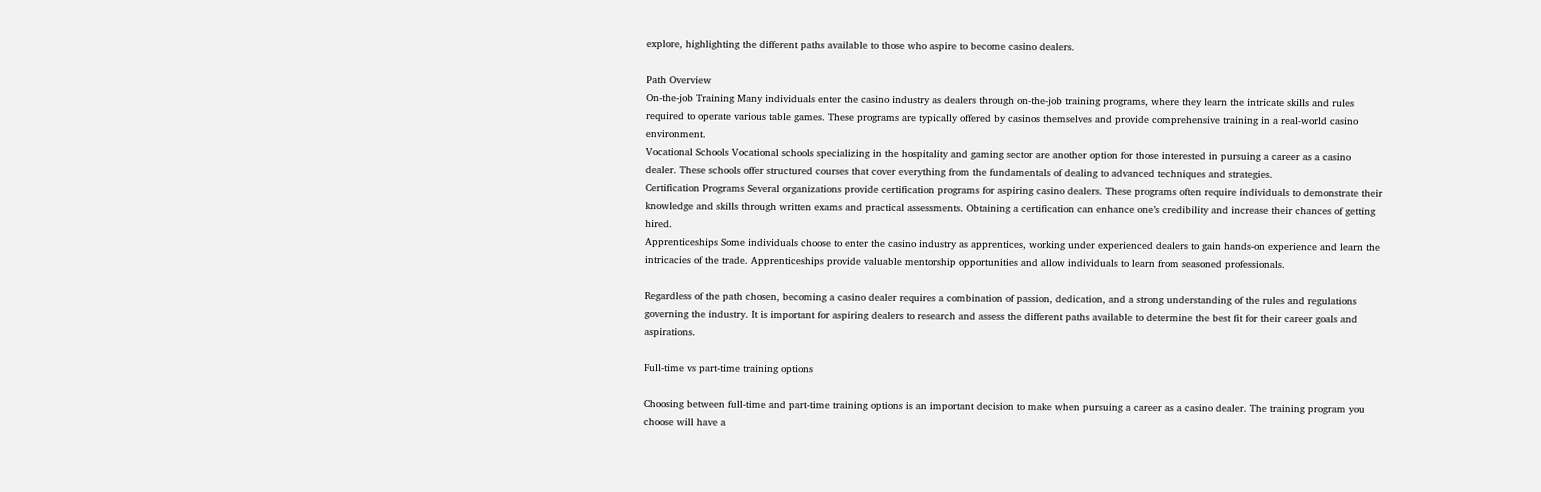explore, highlighting the different paths available to those who aspire to become casino dealers.

Path Overview
On-the-job Training Many individuals enter the casino industry as dealers through on-the-job training programs, where they learn the intricate skills and rules required to operate various table games. These programs are typically offered by casinos themselves and provide comprehensive training in a real-world casino environment.
Vocational Schools Vocational schools specializing in the hospitality and gaming sector are another option for those interested in pursuing a career as a casino dealer. These schools offer structured courses that cover everything from the fundamentals of dealing to advanced techniques and strategies.
Certification Programs Several organizations provide certification programs for aspiring casino dealers. These programs often require individuals to demonstrate their knowledge and skills through written exams and practical assessments. Obtaining a certification can enhance one’s credibility and increase their chances of getting hired.
Apprenticeships Some individuals choose to enter the casino industry as apprentices, working under experienced dealers to gain hands-on experience and learn the intricacies of the trade. Apprenticeships provide valuable mentorship opportunities and allow individuals to learn from seasoned professionals.

Regardless of the path chosen, becoming a casino dealer requires a combination of passion, dedication, and a strong understanding of the rules and regulations governing the industry. It is important for aspiring dealers to research and assess the different paths available to determine the best fit for their career goals and aspirations.

Full-time vs part-time training options

Choosing between full-time and part-time training options is an important decision to make when pursuing a career as a casino dealer. The training program you choose will have a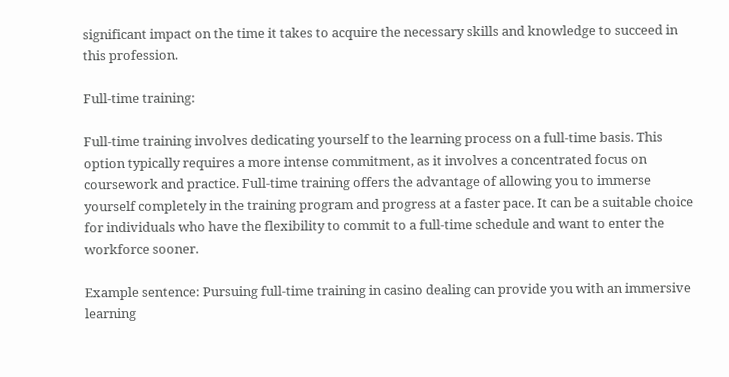significant impact on the time it takes to acquire the necessary skills and knowledge to succeed in this profession.

Full-time training:

Full-time training involves dedicating yourself to the learning process on a full-time basis. This option typically requires a more intense commitment, as it involves a concentrated focus on coursework and practice. Full-time training offers the advantage of allowing you to immerse yourself completely in the training program and progress at a faster pace. It can be a suitable choice for individuals who have the flexibility to commit to a full-time schedule and want to enter the workforce sooner.

Example sentence: Pursuing full-time training in casino dealing can provide you with an immersive learning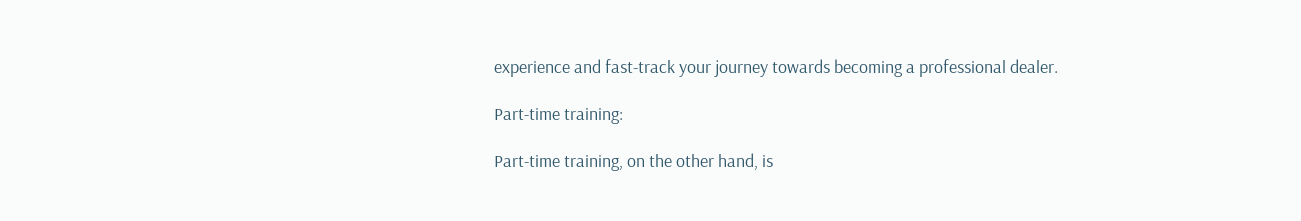experience and fast-track your journey towards becoming a professional dealer.

Part-time training:

Part-time training, on the other hand, is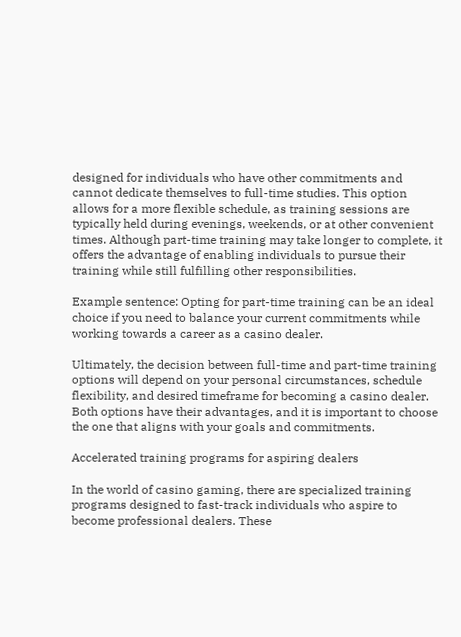designed for individuals who have other commitments and cannot dedicate themselves to full-time studies. This option allows for a more flexible schedule, as training sessions are typically held during evenings, weekends, or at other convenient times. Although part-time training may take longer to complete, it offers the advantage of enabling individuals to pursue their training while still fulfilling other responsibilities.

Example sentence: Opting for part-time training can be an ideal choice if you need to balance your current commitments while working towards a career as a casino dealer.

Ultimately, the decision between full-time and part-time training options will depend on your personal circumstances, schedule flexibility, and desired timeframe for becoming a casino dealer. Both options have their advantages, and it is important to choose the one that aligns with your goals and commitments.

Accelerated training programs for aspiring dealers

In the world of casino gaming, there are specialized training programs designed to fast-track individuals who aspire to become professional dealers. These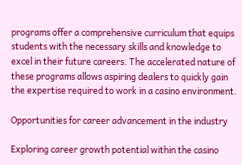programs offer a comprehensive curriculum that equips students with the necessary skills and knowledge to excel in their future careers. The accelerated nature of these programs allows aspiring dealers to quickly gain the expertise required to work in a casino environment.

Opportunities for career advancement in the industry

Exploring career growth potential within the casino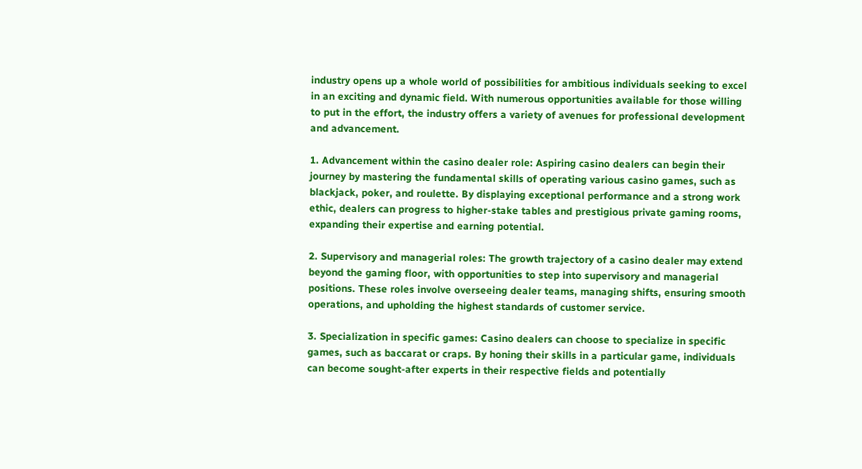industry opens up a whole world of possibilities for ambitious individuals seeking to excel in an exciting and dynamic field. With numerous opportunities available for those willing to put in the effort, the industry offers a variety of avenues for professional development and advancement.

1. Advancement within the casino dealer role: Aspiring casino dealers can begin their journey by mastering the fundamental skills of operating various casino games, such as blackjack, poker, and roulette. By displaying exceptional performance and a strong work ethic, dealers can progress to higher-stake tables and prestigious private gaming rooms, expanding their expertise and earning potential.

2. Supervisory and managerial roles: The growth trajectory of a casino dealer may extend beyond the gaming floor, with opportunities to step into supervisory and managerial positions. These roles involve overseeing dealer teams, managing shifts, ensuring smooth operations, and upholding the highest standards of customer service.

3. Specialization in specific games: Casino dealers can choose to specialize in specific games, such as baccarat or craps. By honing their skills in a particular game, individuals can become sought-after experts in their respective fields and potentially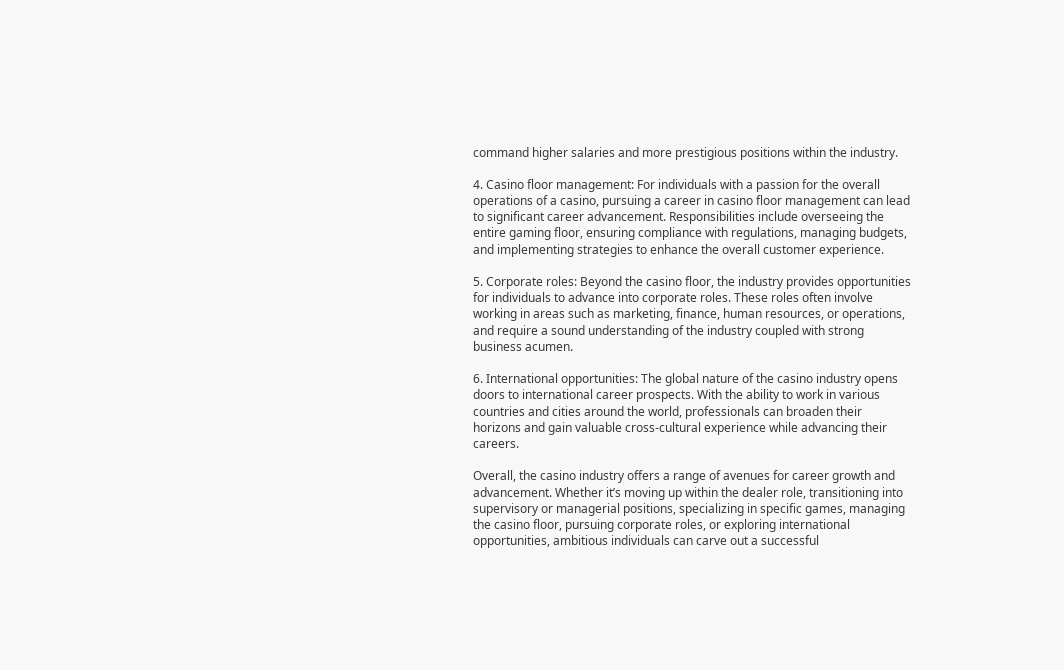command higher salaries and more prestigious positions within the industry.

4. Casino floor management: For individuals with a passion for the overall operations of a casino, pursuing a career in casino floor management can lead to significant career advancement. Responsibilities include overseeing the entire gaming floor, ensuring compliance with regulations, managing budgets, and implementing strategies to enhance the overall customer experience.

5. Corporate roles: Beyond the casino floor, the industry provides opportunities for individuals to advance into corporate roles. These roles often involve working in areas such as marketing, finance, human resources, or operations, and require a sound understanding of the industry coupled with strong business acumen.

6. International opportunities: The global nature of the casino industry opens doors to international career prospects. With the ability to work in various countries and cities around the world, professionals can broaden their horizons and gain valuable cross-cultural experience while advancing their careers.

Overall, the casino industry offers a range of avenues for career growth and advancement. Whether it’s moving up within the dealer role, transitioning into supervisory or managerial positions, specializing in specific games, managing the casino floor, pursuing corporate roles, or exploring international opportunities, ambitious individuals can carve out a successful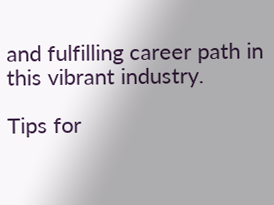and fulfilling career path in this vibrant industry.

Tips for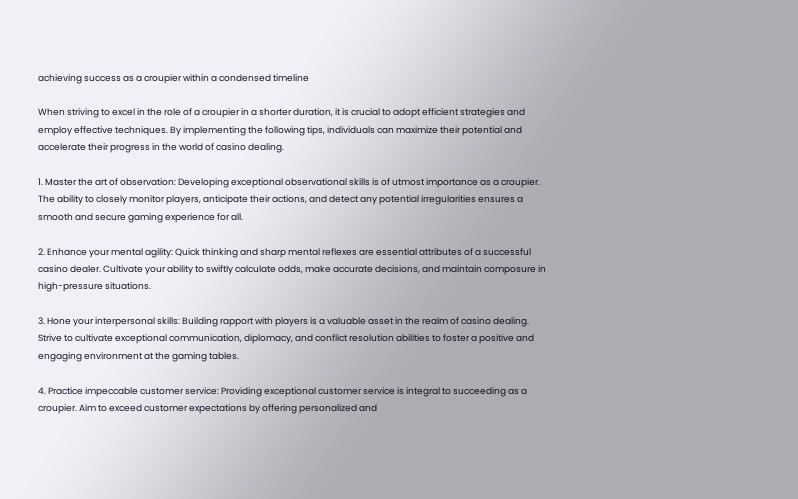achieving success as a croupier within a condensed timeline

When striving to excel in the role of a croupier in a shorter duration, it is crucial to adopt efficient strategies and employ effective techniques. By implementing the following tips, individuals can maximize their potential and accelerate their progress in the world of casino dealing.

1. Master the art of observation: Developing exceptional observational skills is of utmost importance as a croupier. The ability to closely monitor players, anticipate their actions, and detect any potential irregularities ensures a smooth and secure gaming experience for all.

2. Enhance your mental agility: Quick thinking and sharp mental reflexes are essential attributes of a successful casino dealer. Cultivate your ability to swiftly calculate odds, make accurate decisions, and maintain composure in high-pressure situations.

3. Hone your interpersonal skills: Building rapport with players is a valuable asset in the realm of casino dealing. Strive to cultivate exceptional communication, diplomacy, and conflict resolution abilities to foster a positive and engaging environment at the gaming tables.

4. Practice impeccable customer service: Providing exceptional customer service is integral to succeeding as a croupier. Aim to exceed customer expectations by offering personalized and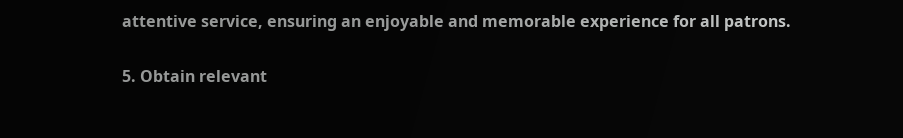attentive service, ensuring an enjoyable and memorable experience for all patrons.

5. Obtain relevant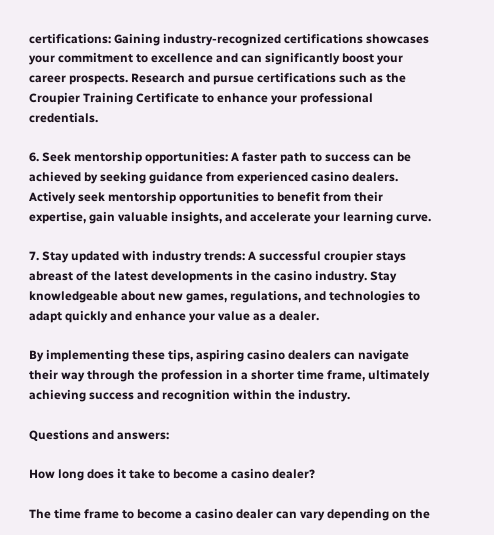certifications: Gaining industry-recognized certifications showcases your commitment to excellence and can significantly boost your career prospects. Research and pursue certifications such as the Croupier Training Certificate to enhance your professional credentials.

6. Seek mentorship opportunities: A faster path to success can be achieved by seeking guidance from experienced casino dealers. Actively seek mentorship opportunities to benefit from their expertise, gain valuable insights, and accelerate your learning curve.

7. Stay updated with industry trends: A successful croupier stays abreast of the latest developments in the casino industry. Stay knowledgeable about new games, regulations, and technologies to adapt quickly and enhance your value as a dealer.

By implementing these tips, aspiring casino dealers can navigate their way through the profession in a shorter time frame, ultimately achieving success and recognition within the industry.

Questions and answers:

How long does it take to become a casino dealer?

The time frame to become a casino dealer can vary depending on the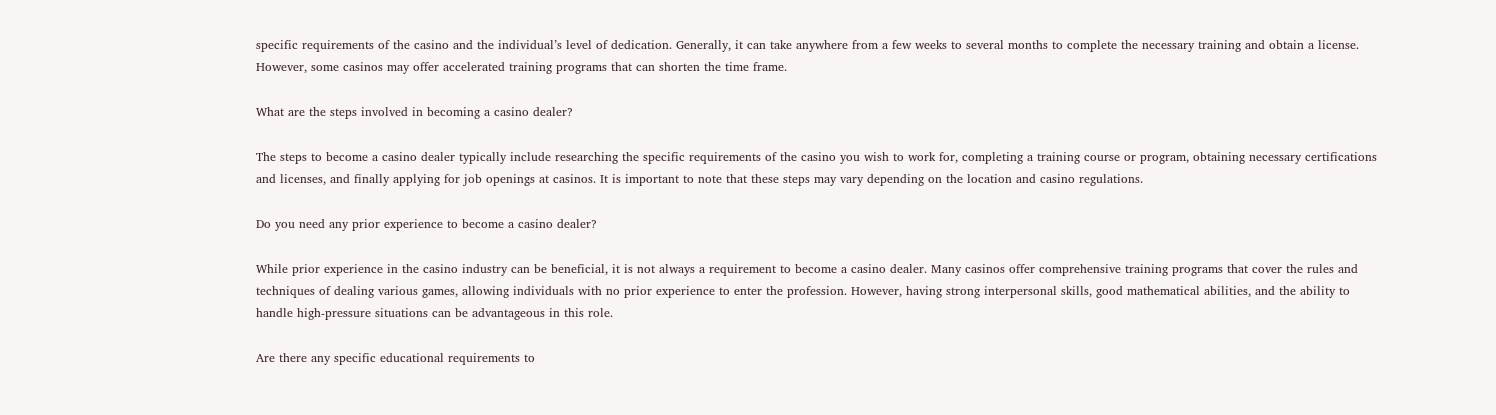specific requirements of the casino and the individual’s level of dedication. Generally, it can take anywhere from a few weeks to several months to complete the necessary training and obtain a license. However, some casinos may offer accelerated training programs that can shorten the time frame.

What are the steps involved in becoming a casino dealer?

The steps to become a casino dealer typically include researching the specific requirements of the casino you wish to work for, completing a training course or program, obtaining necessary certifications and licenses, and finally applying for job openings at casinos. It is important to note that these steps may vary depending on the location and casino regulations.

Do you need any prior experience to become a casino dealer?

While prior experience in the casino industry can be beneficial, it is not always a requirement to become a casino dealer. Many casinos offer comprehensive training programs that cover the rules and techniques of dealing various games, allowing individuals with no prior experience to enter the profession. However, having strong interpersonal skills, good mathematical abilities, and the ability to handle high-pressure situations can be advantageous in this role.

Are there any specific educational requirements to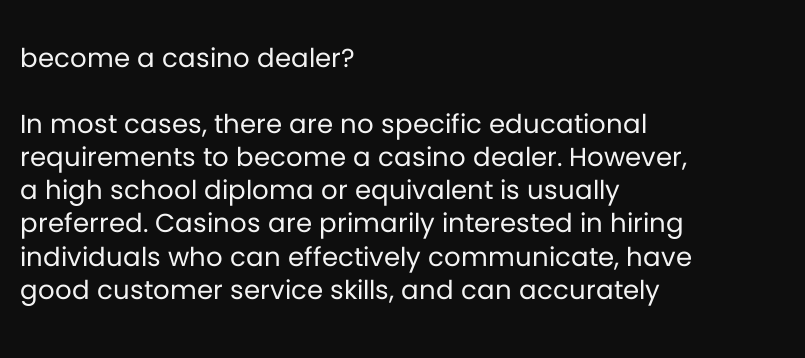become a casino dealer?

In most cases, there are no specific educational requirements to become a casino dealer. However, a high school diploma or equivalent is usually preferred. Casinos are primarily interested in hiring individuals who can effectively communicate, have good customer service skills, and can accurately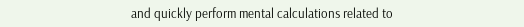and quickly perform mental calculations related to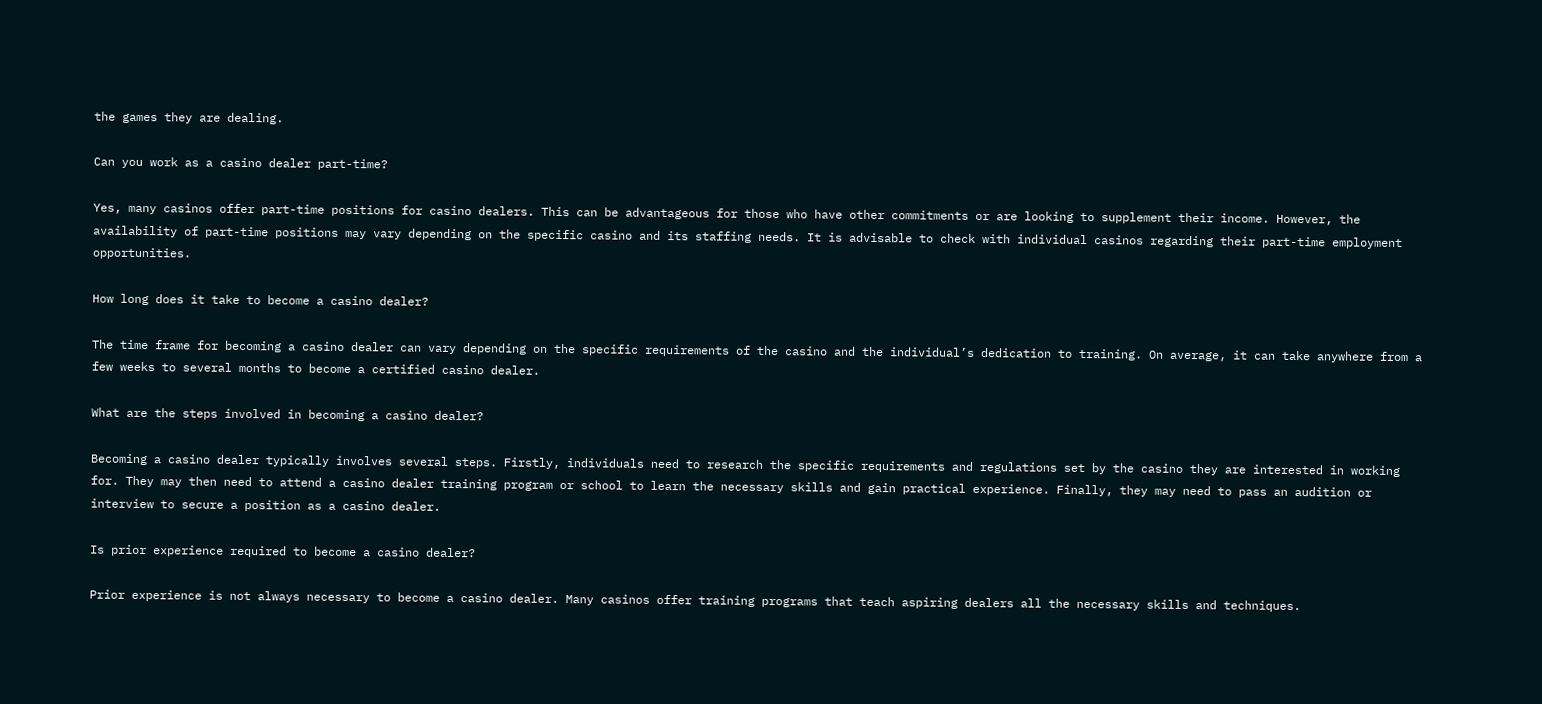the games they are dealing.

Can you work as a casino dealer part-time?

Yes, many casinos offer part-time positions for casino dealers. This can be advantageous for those who have other commitments or are looking to supplement their income. However, the availability of part-time positions may vary depending on the specific casino and its staffing needs. It is advisable to check with individual casinos regarding their part-time employment opportunities.

How long does it take to become a casino dealer?

The time frame for becoming a casino dealer can vary depending on the specific requirements of the casino and the individual’s dedication to training. On average, it can take anywhere from a few weeks to several months to become a certified casino dealer.

What are the steps involved in becoming a casino dealer?

Becoming a casino dealer typically involves several steps. Firstly, individuals need to research the specific requirements and regulations set by the casino they are interested in working for. They may then need to attend a casino dealer training program or school to learn the necessary skills and gain practical experience. Finally, they may need to pass an audition or interview to secure a position as a casino dealer.

Is prior experience required to become a casino dealer?

Prior experience is not always necessary to become a casino dealer. Many casinos offer training programs that teach aspiring dealers all the necessary skills and techniques.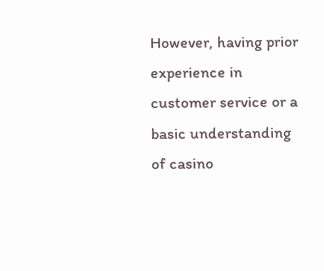However, having prior experience in customer service or a basic understanding of casino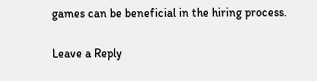games can be beneficial in the hiring process.

Leave a Reply